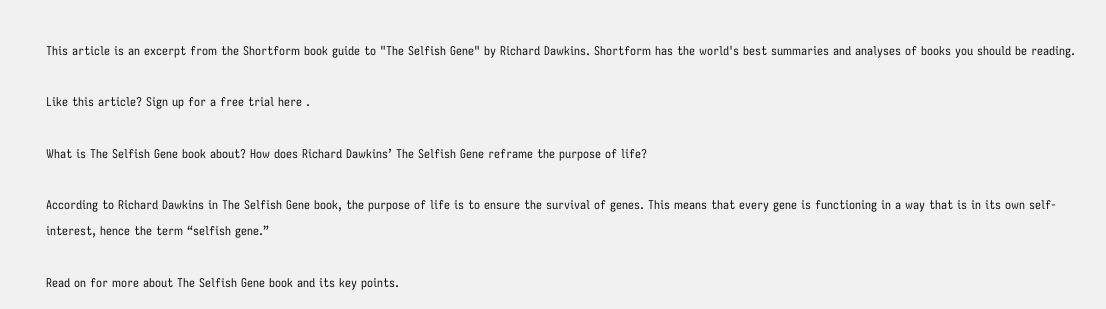This article is an excerpt from the Shortform book guide to "The Selfish Gene" by Richard Dawkins. Shortform has the world's best summaries and analyses of books you should be reading.

Like this article? Sign up for a free trial here .

What is The Selfish Gene book about? How does Richard Dawkins’ The Selfish Gene reframe the purpose of life?

According to Richard Dawkins in The Selfish Gene book, the purpose of life is to ensure the survival of genes. This means that every gene is functioning in a way that is in its own self-interest, hence the term “selfish gene.”

Read on for more about The Selfish Gene book and its key points.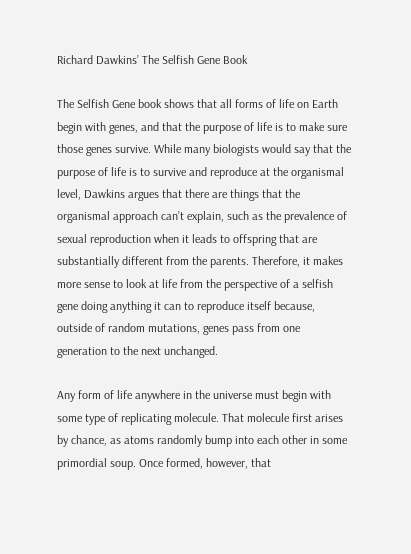Richard Dawkins’ The Selfish Gene Book

The Selfish Gene book shows that all forms of life on Earth begin with genes, and that the purpose of life is to make sure those genes survive. While many biologists would say that the purpose of life is to survive and reproduce at the organismal level, Dawkins argues that there are things that the organismal approach can’t explain, such as the prevalence of sexual reproduction when it leads to offspring that are substantially different from the parents. Therefore, it makes more sense to look at life from the perspective of a selfish gene doing anything it can to reproduce itself because, outside of random mutations, genes pass from one generation to the next unchanged.

Any form of life anywhere in the universe must begin with some type of replicating molecule. That molecule first arises by chance, as atoms randomly bump into each other in some primordial soup. Once formed, however, that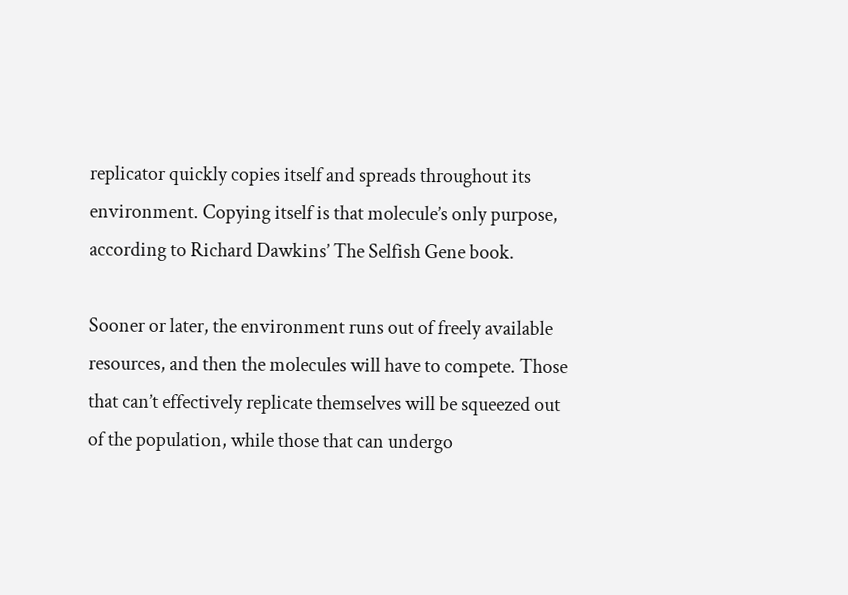replicator quickly copies itself and spreads throughout its environment. Copying itself is that molecule’s only purpose, according to Richard Dawkins’ The Selfish Gene book.

Sooner or later, the environment runs out of freely available resources, and then the molecules will have to compete. Those that can’t effectively replicate themselves will be squeezed out of the population, while those that can undergo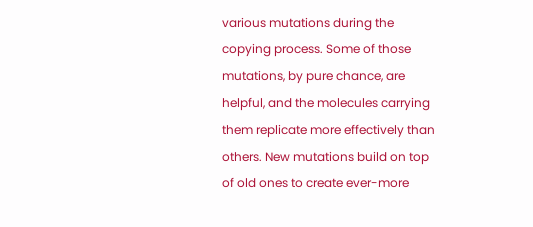various mutations during the copying process. Some of those mutations, by pure chance, are helpful, and the molecules carrying them replicate more effectively than others. New mutations build on top of old ones to create ever-more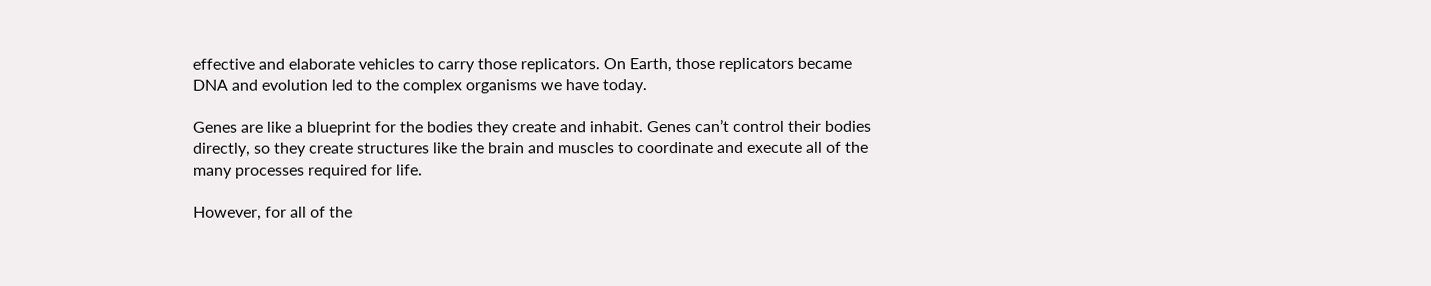effective and elaborate vehicles to carry those replicators. On Earth, those replicators became DNA and evolution led to the complex organisms we have today.

Genes are like a blueprint for the bodies they create and inhabit. Genes can’t control their bodies directly, so they create structures like the brain and muscles to coordinate and execute all of the many processes required for life.

However, for all of the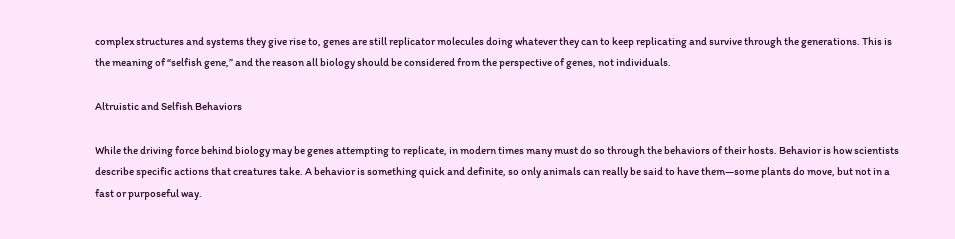complex structures and systems they give rise to, genes are still replicator molecules doing whatever they can to keep replicating and survive through the generations. This is the meaning of “selfish gene,” and the reason all biology should be considered from the perspective of genes, not individuals.

Altruistic and Selfish Behaviors

While the driving force behind biology may be genes attempting to replicate, in modern times many must do so through the behaviors of their hosts. Behavior is how scientists describe specific actions that creatures take. A behavior is something quick and definite, so only animals can really be said to have them—some plants do move, but not in a fast or purposeful way.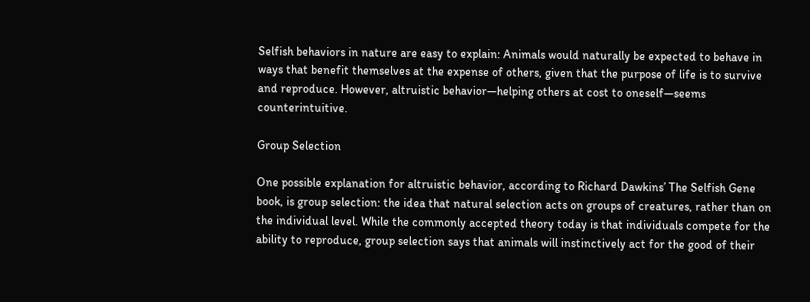Selfish behaviors in nature are easy to explain: Animals would naturally be expected to behave in ways that benefit themselves at the expense of others, given that the purpose of life is to survive and reproduce. However, altruistic behavior—helping others at cost to oneself—seems counterintuitive.

Group Selection

One possible explanation for altruistic behavior, according to Richard Dawkins’ The Selfish Gene book, is group selection: the idea that natural selection acts on groups of creatures, rather than on the individual level. While the commonly accepted theory today is that individuals compete for the ability to reproduce, group selection says that animals will instinctively act for the good of their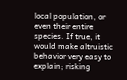local population, or even their entire species. If true, it would make altruistic behavior very easy to explain; risking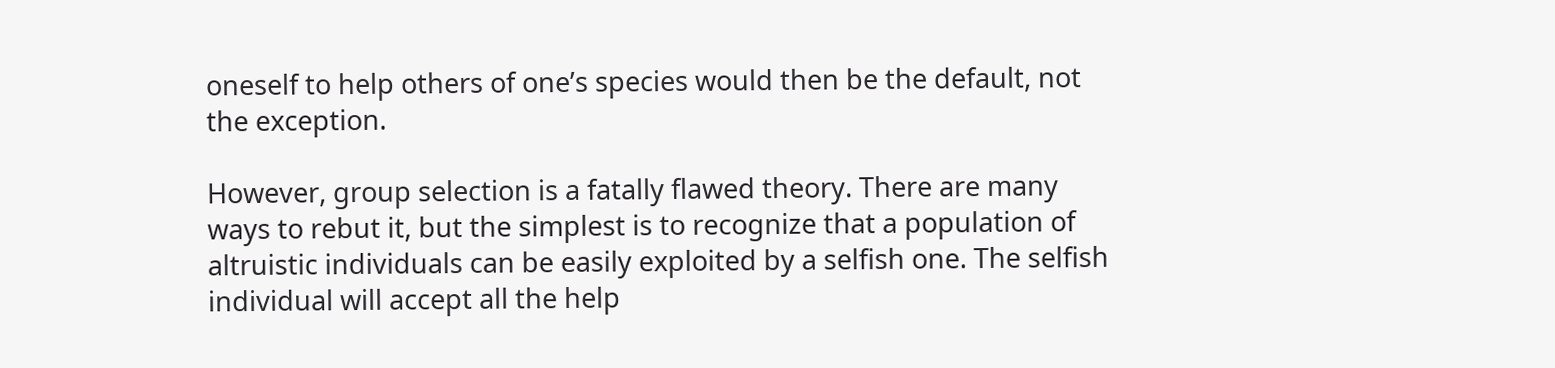oneself to help others of one’s species would then be the default, not the exception.

However, group selection is a fatally flawed theory. There are many ways to rebut it, but the simplest is to recognize that a population of altruistic individuals can be easily exploited by a selfish one. The selfish individual will accept all the help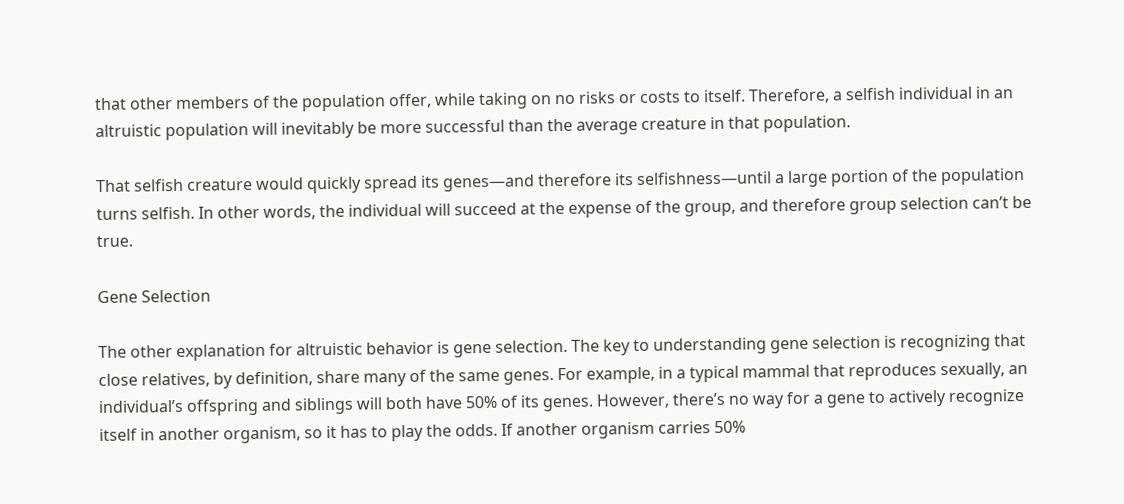that other members of the population offer, while taking on no risks or costs to itself. Therefore, a selfish individual in an altruistic population will inevitably be more successful than the average creature in that population.

That selfish creature would quickly spread its genes—and therefore its selfishness—until a large portion of the population turns selfish. In other words, the individual will succeed at the expense of the group, and therefore group selection can’t be true.

Gene Selection

The other explanation for altruistic behavior is gene selection. The key to understanding gene selection is recognizing that close relatives, by definition, share many of the same genes. For example, in a typical mammal that reproduces sexually, an individual’s offspring and siblings will both have 50% of its genes. However, there’s no way for a gene to actively recognize itself in another organism, so it has to play the odds. If another organism carries 50%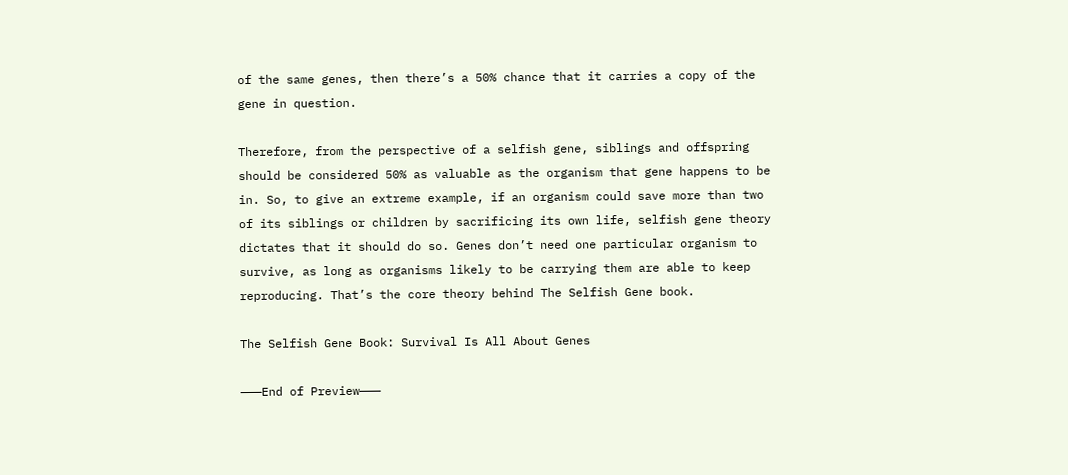of the same genes, then there’s a 50% chance that it carries a copy of the gene in question.

Therefore, from the perspective of a selfish gene, siblings and offspring should be considered 50% as valuable as the organism that gene happens to be in. So, to give an extreme example, if an organism could save more than two of its siblings or children by sacrificing its own life, selfish gene theory dictates that it should do so. Genes don’t need one particular organism to survive, as long as organisms likely to be carrying them are able to keep reproducing. That’s the core theory behind The Selfish Gene book.

The Selfish Gene Book: Survival Is All About Genes

———End of Preview———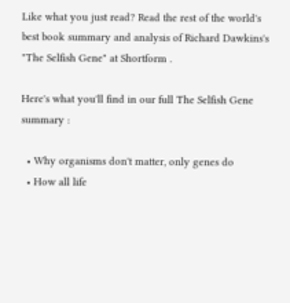Like what you just read? Read the rest of the world's best book summary and analysis of Richard Dawkins's "The Selfish Gene" at Shortform .

Here's what you'll find in our full The Selfish Gene summary :

  • Why organisms don't matter, only genes do
  • How all life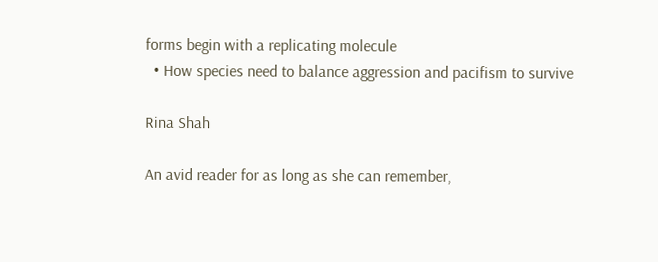forms begin with a replicating molecule
  • How species need to balance aggression and pacifism to survive

Rina Shah

An avid reader for as long as she can remember,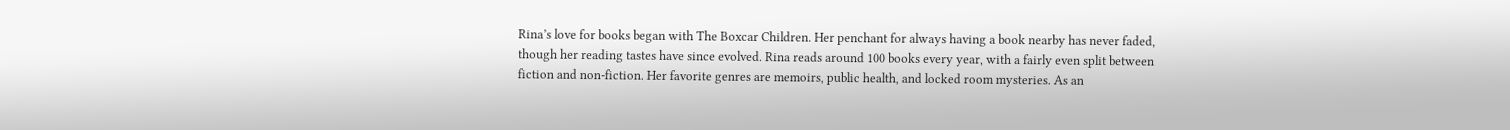Rina’s love for books began with The Boxcar Children. Her penchant for always having a book nearby has never faded, though her reading tastes have since evolved. Rina reads around 100 books every year, with a fairly even split between fiction and non-fiction. Her favorite genres are memoirs, public health, and locked room mysteries. As an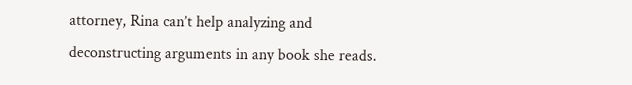attorney, Rina can’t help analyzing and deconstructing arguments in any book she reads.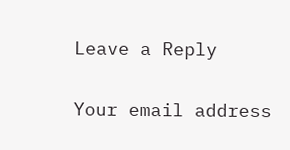Leave a Reply

Your email address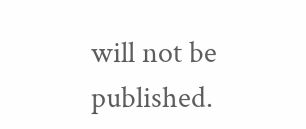will not be published.